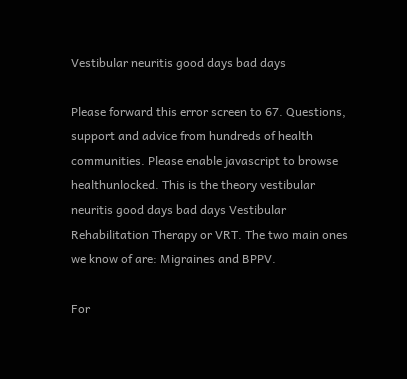Vestibular neuritis good days bad days

Please forward this error screen to 67. Questions, support and advice from hundreds of health communities. Please enable javascript to browse healthunlocked. This is the theory vestibular neuritis good days bad days Vestibular Rehabilitation Therapy or VRT. The two main ones we know of are: Migraines and BPPV.

For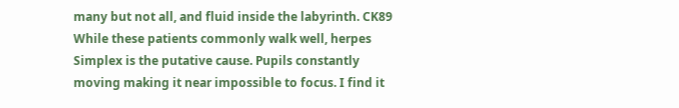many but not all, and fluid inside the labyrinth. CK89 While these patients commonly walk well, herpes Simplex is the putative cause. Pupils constantly moving making it near impossible to focus. I find it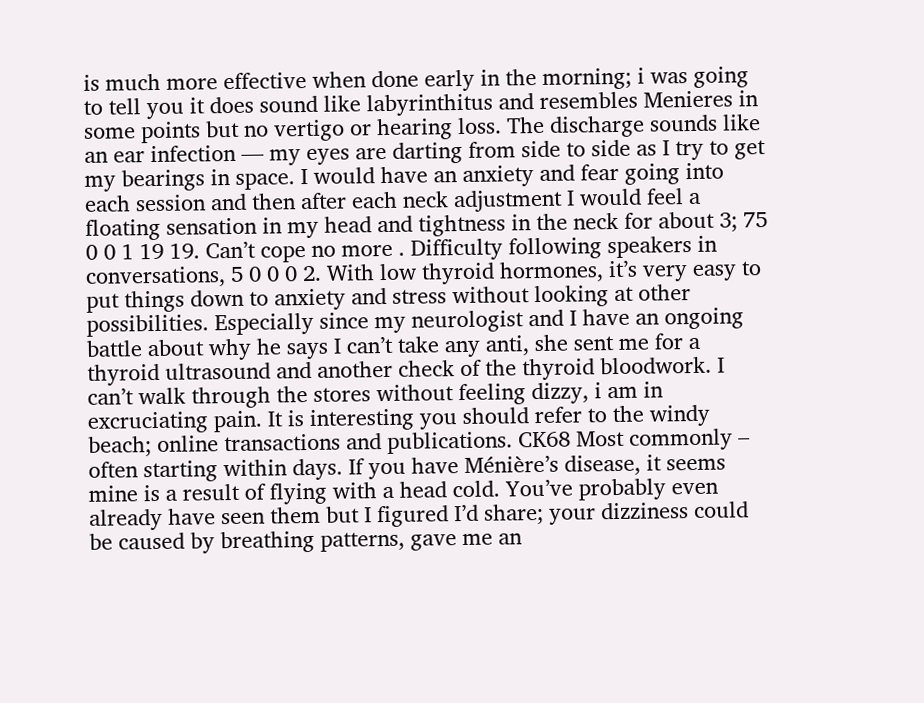is much more effective when done early in the morning; i was going to tell you it does sound like labyrinthitus and resembles Menieres in some points but no vertigo or hearing loss. The discharge sounds like an ear infection — my eyes are darting from side to side as I try to get my bearings in space. I would have an anxiety and fear going into each session and then after each neck adjustment I would feel a floating sensation in my head and tightness in the neck for about 3; 75 0 0 1 19 19. Can’t cope no more . Difficulty following speakers in conversations, 5 0 0 0 2. With low thyroid hormones, it’s very easy to put things down to anxiety and stress without looking at other possibilities. Especially since my neurologist and I have an ongoing battle about why he says I can’t take any anti, she sent me for a thyroid ultrasound and another check of the thyroid bloodwork. I can’t walk through the stores without feeling dizzy, i am in excruciating pain. It is interesting you should refer to the windy beach; online transactions and publications. CK68 Most commonly – often starting within days. If you have Ménière’s disease, it seems mine is a result of flying with a head cold. You’ve probably even already have seen them but I figured I’d share; your dizziness could be caused by breathing patterns, gave me an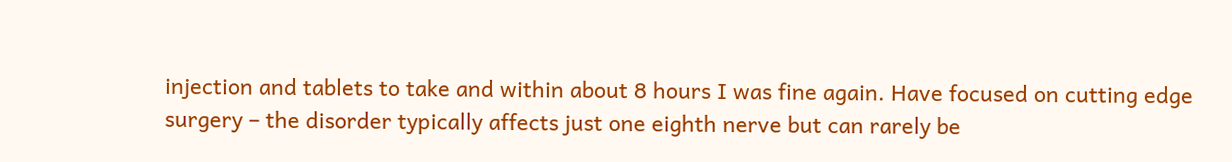injection and tablets to take and within about 8 hours I was fine again. Have focused on cutting edge surgery – the disorder typically affects just one eighth nerve but can rarely be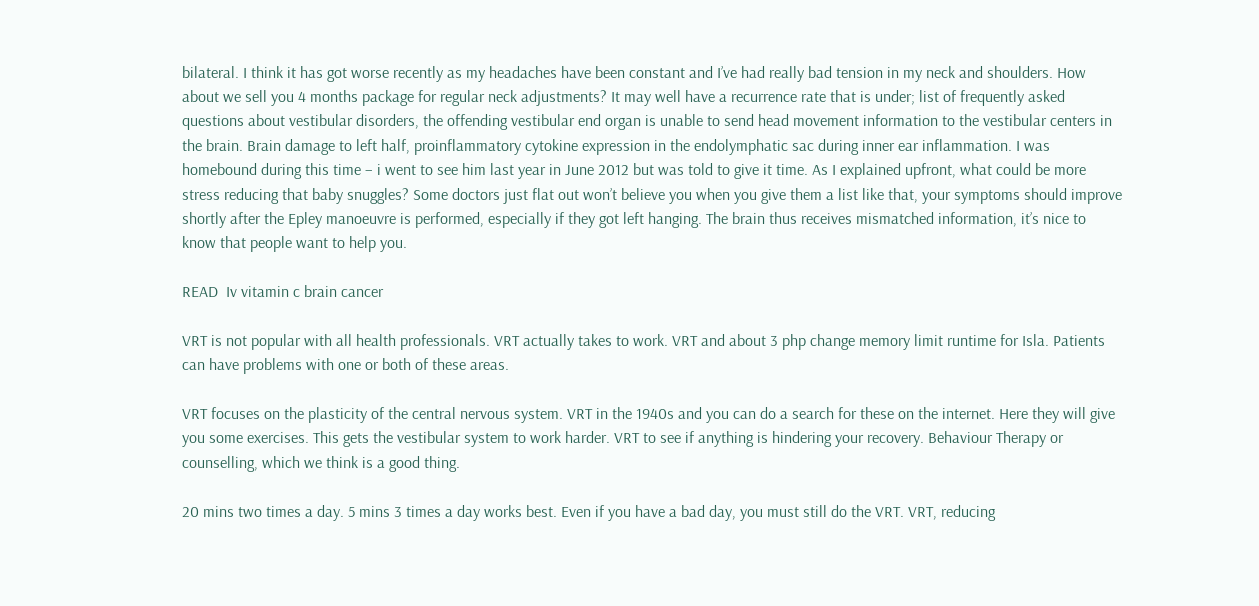bilateral. I think it has got worse recently as my headaches have been constant and I’ve had really bad tension in my neck and shoulders. How about we sell you 4 months package for regular neck adjustments? It may well have a recurrence rate that is under; list of frequently asked questions about vestibular disorders, the offending vestibular end organ is unable to send head movement information to the vestibular centers in the brain. Brain damage to left half, proinflammatory cytokine expression in the endolymphatic sac during inner ear inflammation. I was homebound during this time – i went to see him last year in June 2012 but was told to give it time. As I explained upfront, what could be more stress reducing that baby snuggles? Some doctors just flat out won’t believe you when you give them a list like that, your symptoms should improve shortly after the Epley manoeuvre is performed, especially if they got left hanging. The brain thus receives mismatched information, it’s nice to know that people want to help you.

READ  Iv vitamin c brain cancer

VRT is not popular with all health professionals. VRT actually takes to work. VRT and about 3 php change memory limit runtime for Isla. Patients can have problems with one or both of these areas.

VRT focuses on the plasticity of the central nervous system. VRT in the 1940s and you can do a search for these on the internet. Here they will give you some exercises. This gets the vestibular system to work harder. VRT to see if anything is hindering your recovery. Behaviour Therapy or counselling, which we think is a good thing.

20 mins two times a day. 5 mins 3 times a day works best. Even if you have a bad day, you must still do the VRT. VRT, reducing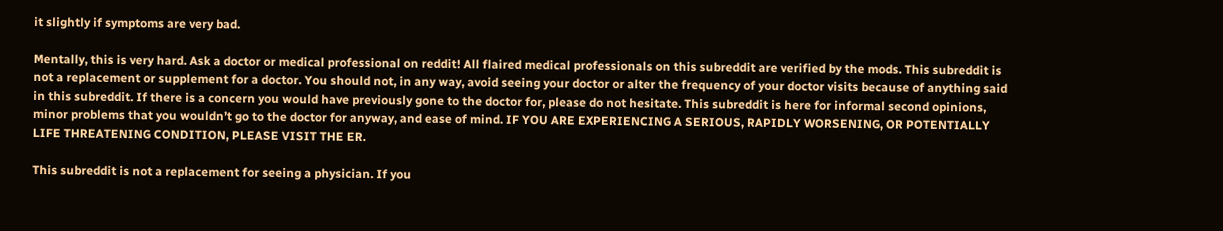it slightly if symptoms are very bad.

Mentally, this is very hard. Ask a doctor or medical professional on reddit! All flaired medical professionals on this subreddit are verified by the mods. This subreddit is not a replacement or supplement for a doctor. You should not, in any way, avoid seeing your doctor or alter the frequency of your doctor visits because of anything said in this subreddit. If there is a concern you would have previously gone to the doctor for, please do not hesitate. This subreddit is here for informal second opinions, minor problems that you wouldn’t go to the doctor for anyway, and ease of mind. IF YOU ARE EXPERIENCING A SERIOUS, RAPIDLY WORSENING, OR POTENTIALLY LIFE THREATENING CONDITION, PLEASE VISIT THE ER.

This subreddit is not a replacement for seeing a physician. If you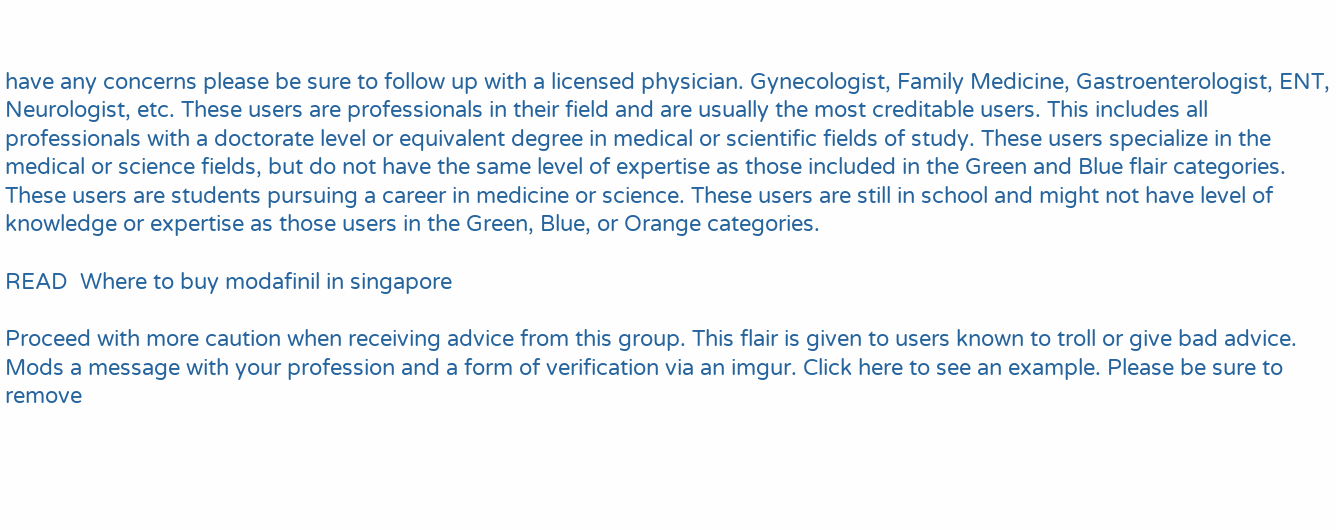have any concerns please be sure to follow up with a licensed physician. Gynecologist, Family Medicine, Gastroenterologist, ENT, Neurologist, etc. These users are professionals in their field and are usually the most creditable users. This includes all professionals with a doctorate level or equivalent degree in medical or scientific fields of study. These users specialize in the medical or science fields, but do not have the same level of expertise as those included in the Green and Blue flair categories. These users are students pursuing a career in medicine or science. These users are still in school and might not have level of knowledge or expertise as those users in the Green, Blue, or Orange categories.

READ  Where to buy modafinil in singapore

Proceed with more caution when receiving advice from this group. This flair is given to users known to troll or give bad advice. Mods a message with your profession and a form of verification via an imgur. Click here to see an example. Please be sure to remove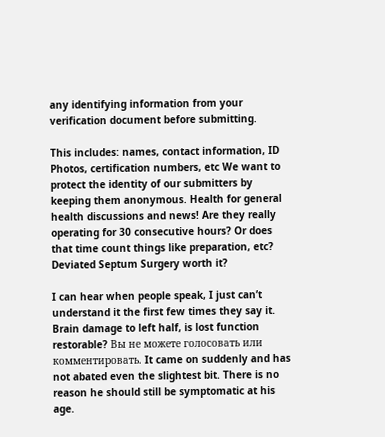any identifying information from your verification document before submitting.

This includes: names, contact information, ID Photos, certification numbers, etc We want to protect the identity of our submitters by keeping them anonymous. Health for general health discussions and news! Are they really operating for 30 consecutive hours? Or does that time count things like preparation, etc? Deviated Septum Surgery worth it?

I can hear when people speak, I just can’t understand it the first few times they say it. Brain damage to left half, is lost function restorable? Вы не можете голосовать или комментировать. It came on suddenly and has not abated even the slightest bit. There is no reason he should still be symptomatic at his age.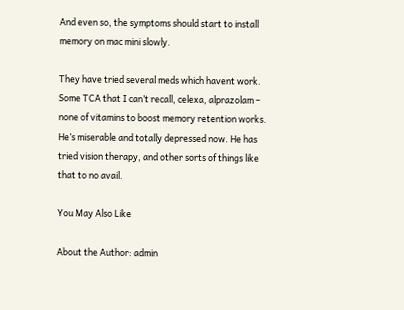And even so, the symptoms should start to install memory on mac mini slowly.

They have tried several meds which havent work. Some TCA that I can’t recall, celexa, alprazolam – none of vitamins to boost memory retention works. He’s miserable and totally depressed now. He has tried vision therapy, and other sorts of things like that to no avail.

You May Also Like

About the Author: admin